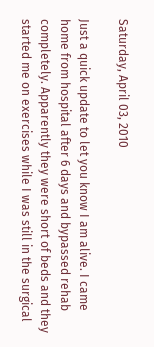Saturday, April 03, 2010

Just a quick update to let you know I am alive. I came home from hospital after 6 days and bypassed rehab completely. Apparently they were short of beds and they started me on exercises while I was still in the surgical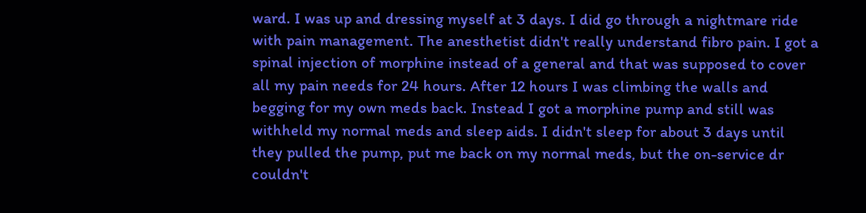ward. I was up and dressing myself at 3 days. I did go through a nightmare ride with pain management. The anesthetist didn't really understand fibro pain. I got a spinal injection of morphine instead of a general and that was supposed to cover all my pain needs for 24 hours. After 12 hours I was climbing the walls and begging for my own meds back. Instead I got a morphine pump and still was withheld my normal meds and sleep aids. I didn't sleep for about 3 days until they pulled the pump, put me back on my normal meds, but the on-service dr couldn't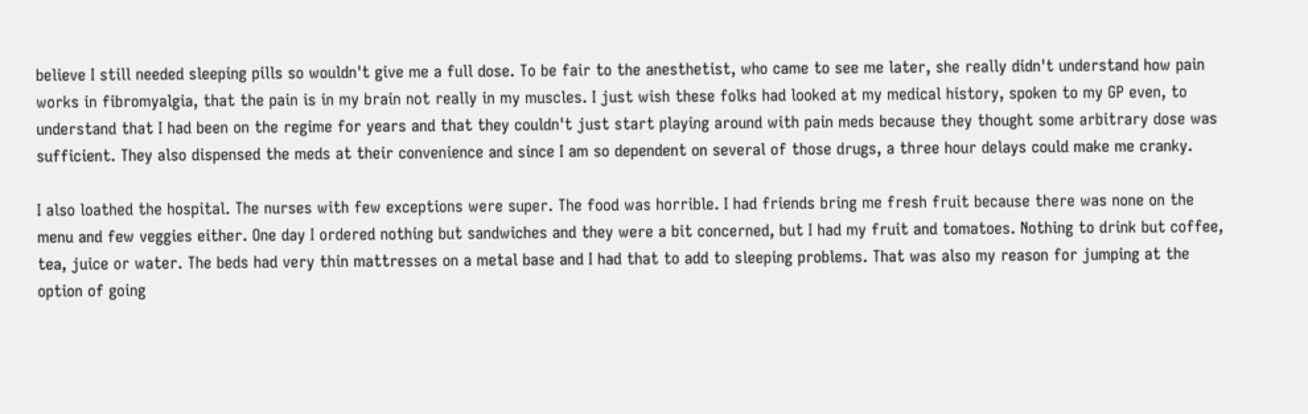believe I still needed sleeping pills so wouldn't give me a full dose. To be fair to the anesthetist, who came to see me later, she really didn't understand how pain works in fibromyalgia, that the pain is in my brain not really in my muscles. I just wish these folks had looked at my medical history, spoken to my GP even, to understand that I had been on the regime for years and that they couldn't just start playing around with pain meds because they thought some arbitrary dose was sufficient. They also dispensed the meds at their convenience and since I am so dependent on several of those drugs, a three hour delays could make me cranky.

I also loathed the hospital. The nurses with few exceptions were super. The food was horrible. I had friends bring me fresh fruit because there was none on the menu and few veggies either. One day I ordered nothing but sandwiches and they were a bit concerned, but I had my fruit and tomatoes. Nothing to drink but coffee, tea, juice or water. The beds had very thin mattresses on a metal base and I had that to add to sleeping problems. That was also my reason for jumping at the option of going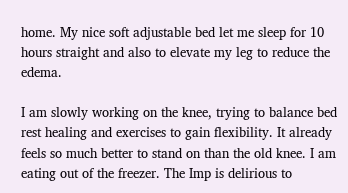home. My nice soft adjustable bed let me sleep for 10 hours straight and also to elevate my leg to reduce the edema.

I am slowly working on the knee, trying to balance bed rest healing and exercises to gain flexibility. It already feels so much better to stand on than the old knee. I am eating out of the freezer. The Imp is delirious to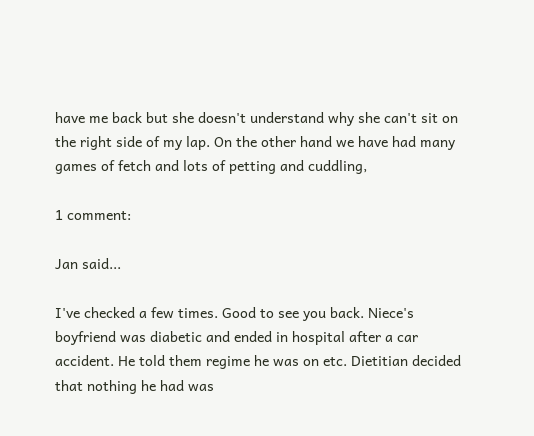have me back but she doesn't understand why she can't sit on the right side of my lap. On the other hand we have had many games of fetch and lots of petting and cuddling,

1 comment:

Jan said...

I've checked a few times. Good to see you back. Niece's boyfriend was diabetic and ended in hospital after a car accident. He told them regime he was on etc. Dietitian decided that nothing he had was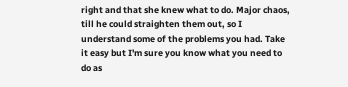right and that she knew what to do. Major chaos, till he could straighten them out, so I understand some of the problems you had. Take it easy but I'm sure you know what you need to do as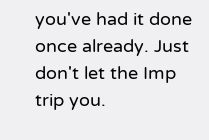you've had it done once already. Just don't let the Imp trip you.